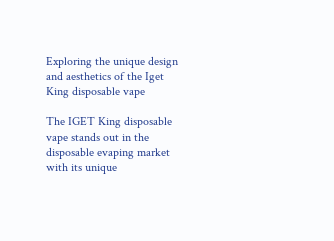Exploring the unique design and aesthetics of the Iget King disposable vape

The IGET King disposable vape stands out in the disposable evaping market with its unique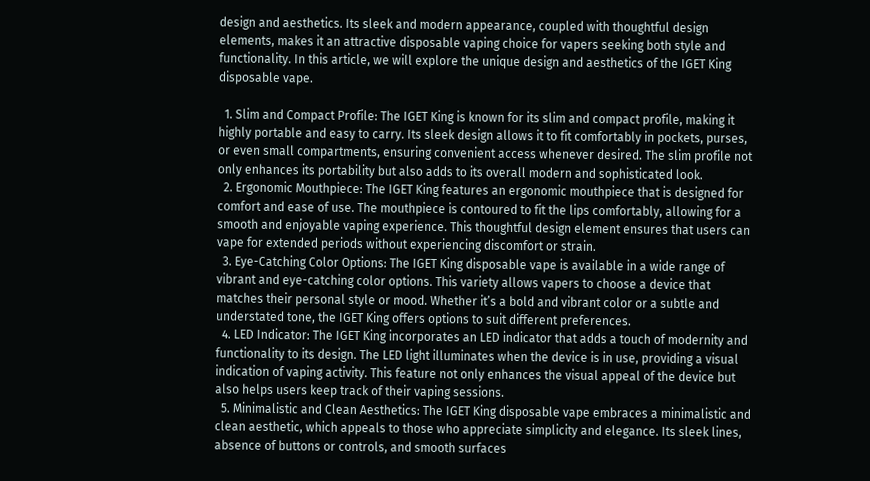design and aesthetics. Its sleek and modern appearance, coupled with thoughtful design elements, makes it an attractive disposable vaping choice for vapers seeking both style and functionality. In this article, we will explore the unique design and aesthetics of the IGET King disposable vape.

  1. Slim and Compact Profile: The IGET King is known for its slim and compact profile, making it highly portable and easy to carry. Its sleek design allows it to fit comfortably in pockets, purses, or even small compartments, ensuring convenient access whenever desired. The slim profile not only enhances its portability but also adds to its overall modern and sophisticated look.
  2. Ergonomic Mouthpiece: The IGET King features an ergonomic mouthpiece that is designed for comfort and ease of use. The mouthpiece is contoured to fit the lips comfortably, allowing for a smooth and enjoyable vaping experience. This thoughtful design element ensures that users can vape for extended periods without experiencing discomfort or strain.
  3. Eye-Catching Color Options: The IGET King disposable vape is available in a wide range of vibrant and eye-catching color options. This variety allows vapers to choose a device that matches their personal style or mood. Whether it’s a bold and vibrant color or a subtle and understated tone, the IGET King offers options to suit different preferences.
  4. LED Indicator: The IGET King incorporates an LED indicator that adds a touch of modernity and functionality to its design. The LED light illuminates when the device is in use, providing a visual indication of vaping activity. This feature not only enhances the visual appeal of the device but also helps users keep track of their vaping sessions.
  5. Minimalistic and Clean Aesthetics: The IGET King disposable vape embraces a minimalistic and clean aesthetic, which appeals to those who appreciate simplicity and elegance. Its sleek lines, absence of buttons or controls, and smooth surfaces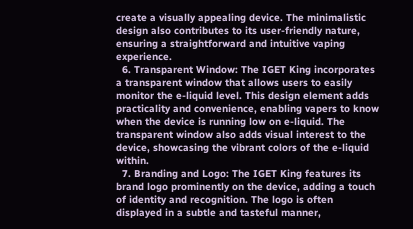create a visually appealing device. The minimalistic design also contributes to its user-friendly nature, ensuring a straightforward and intuitive vaping experience.
  6. Transparent Window: The IGET King incorporates a transparent window that allows users to easily monitor the e-liquid level. This design element adds practicality and convenience, enabling vapers to know when the device is running low on e-liquid. The transparent window also adds visual interest to the device, showcasing the vibrant colors of the e-liquid within.
  7. Branding and Logo: The IGET King features its brand logo prominently on the device, adding a touch of identity and recognition. The logo is often displayed in a subtle and tasteful manner,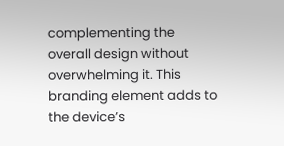complementing the overall design without overwhelming it. This branding element adds to the device’s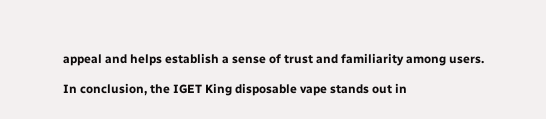appeal and helps establish a sense of trust and familiarity among users.

In conclusion, the IGET King disposable vape stands out in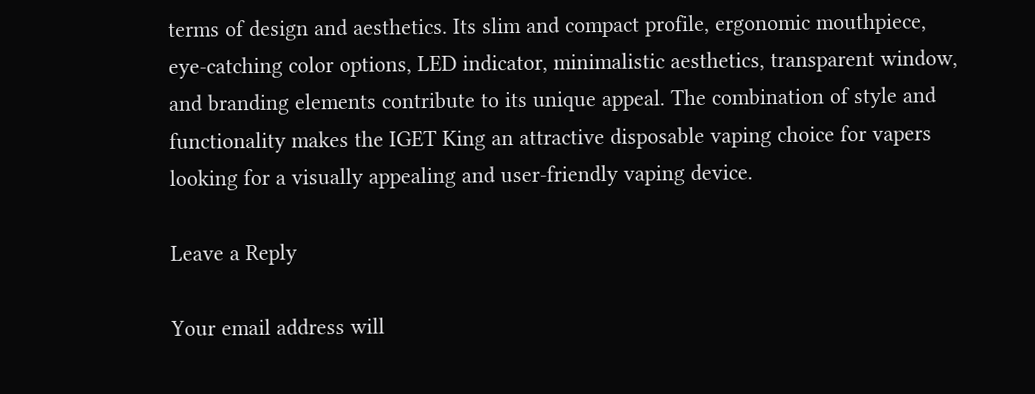terms of design and aesthetics. Its slim and compact profile, ergonomic mouthpiece, eye-catching color options, LED indicator, minimalistic aesthetics, transparent window, and branding elements contribute to its unique appeal. The combination of style and functionality makes the IGET King an attractive disposable vaping choice for vapers looking for a visually appealing and user-friendly vaping device.

Leave a Reply

Your email address will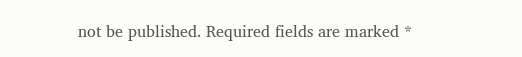not be published. Required fields are marked *